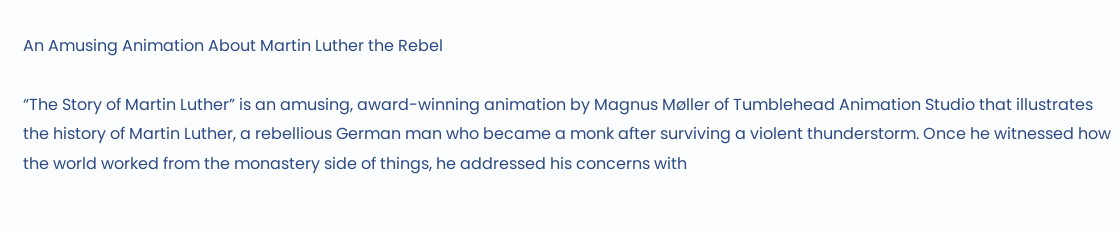An Amusing Animation About Martin Luther the Rebel

“The Story of Martin Luther” is an amusing, award-winning animation by Magnus Møller of Tumblehead Animation Studio that illustrates the history of Martin Luther, a rebellious German man who became a monk after surviving a violent thunderstorm. Once he witnessed how the world worked from the monastery side of things, he addressed his concerns with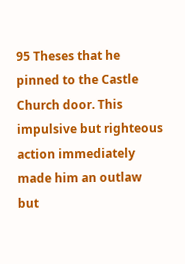95 Theses that he pinned to the Castle Church door. This impulsive but righteous action immediately made him an outlaw but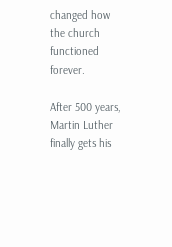changed how the church functioned forever.

After 500 years, Martin Luther finally gets his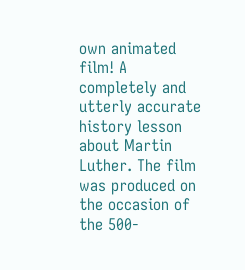own animated film! A completely and utterly accurate history lesson about Martin Luther. The film was produced on the occasion of the 500-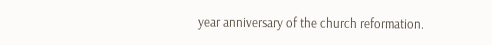year anniversary of the church reformation.